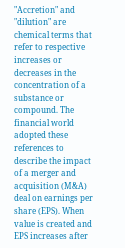"Accretion" and "dilution" are chemical terms that refer to respective increases or decreases in the concentration of a substance or compound. The financial world adopted these references to describe the impact of a merger and acquisition (M&A) deal on earnings per share (EPS). When value is created and EPS increases after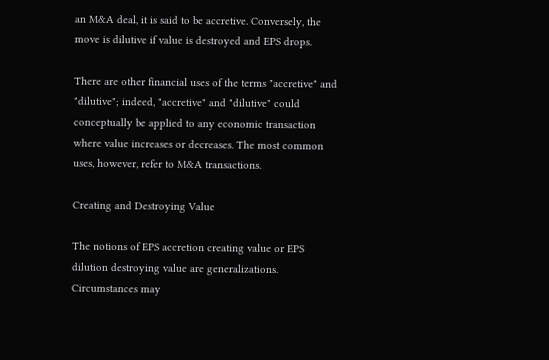an M&A deal, it is said to be accretive. Conversely, the move is dilutive if value is destroyed and EPS drops.

There are other financial uses of the terms "accretive" and "dilutive"; indeed, "accretive" and "dilutive" could conceptually be applied to any economic transaction where value increases or decreases. The most common uses, however, refer to M&A transactions.

Creating and Destroying Value

The notions of EPS accretion creating value or EPS dilution destroying value are generalizations. Circumstances may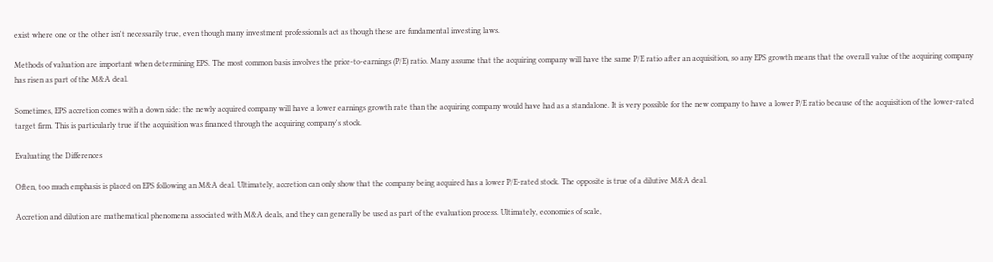exist where one or the other isn't necessarily true, even though many investment professionals act as though these are fundamental investing laws.

Methods of valuation are important when determining EPS. The most common basis involves the price-to-earnings (P/E) ratio. Many assume that the acquiring company will have the same P/E ratio after an acquisition, so any EPS growth means that the overall value of the acquiring company has risen as part of the M&A deal.

Sometimes, EPS accretion comes with a down side: the newly acquired company will have a lower earnings growth rate than the acquiring company would have had as a standalone. It is very possible for the new company to have a lower P/E ratio because of the acquisition of the lower-rated target firm. This is particularly true if the acquisition was financed through the acquiring company's stock.

Evaluating the Differences

Often, too much emphasis is placed on EPS following an M&A deal. Ultimately, accretion can only show that the company being acquired has a lower P/E-rated stock. The opposite is true of a dilutive M&A deal.

Accretion and dilution are mathematical phenomena associated with M&A deals, and they can generally be used as part of the evaluation process. Ultimately, economies of scale,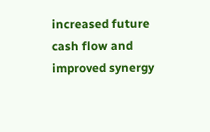increased future cash flow and improved synergy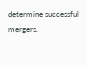determine successful mergers.